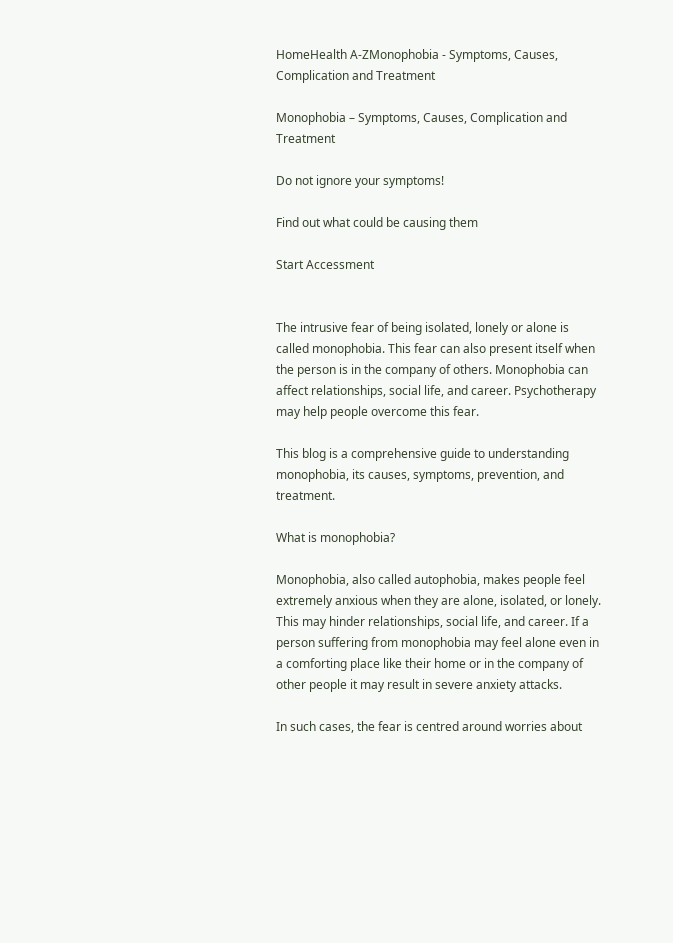HomeHealth A-ZMonophobia - Symptoms, Causes, Complication and Treatment

Monophobia – Symptoms, Causes, Complication and Treatment

Do not ignore your symptoms!

Find out what could be causing them

Start Accessment


The intrusive fear of being isolated, lonely or alone is called monophobia. This fear can also present itself when the person is in the company of others. Monophobia can affect relationships, social life, and career. Psychotherapy may help people overcome this fear.

This blog is a comprehensive guide to understanding monophobia, its causes, symptoms, prevention, and treatment.

What is monophobia?

Monophobia, also called autophobia, makes people feel extremely anxious when they are alone, isolated, or lonely. This may hinder relationships, social life, and career. If a person suffering from monophobia may feel alone even in a comforting place like their home or in the company of other people it may result in severe anxiety attacks.

In such cases, the fear is centred around worries about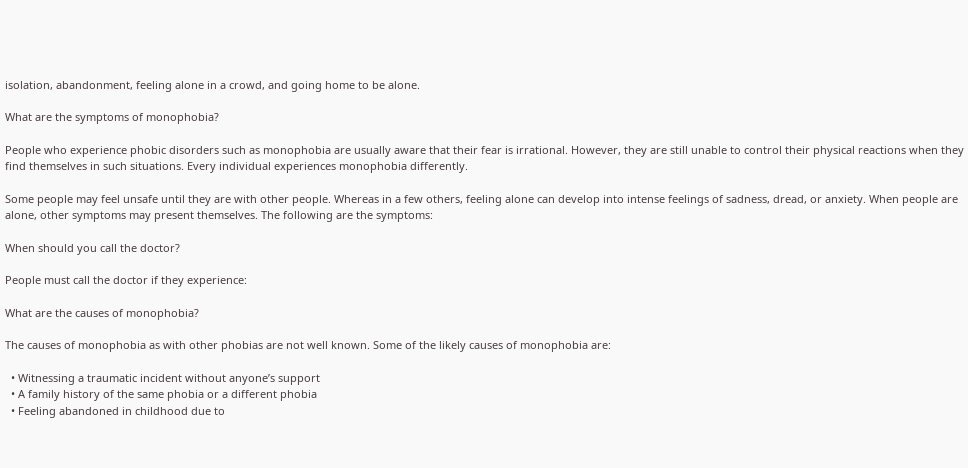isolation, abandonment, feeling alone in a crowd, and going home to be alone.

What are the symptoms of monophobia?

People who experience phobic disorders such as monophobia are usually aware that their fear is irrational. However, they are still unable to control their physical reactions when they find themselves in such situations. Every individual experiences monophobia differently.

Some people may feel unsafe until they are with other people. Whereas in a few others, feeling alone can develop into intense feelings of sadness, dread, or anxiety. When people are alone, other symptoms may present themselves. The following are the symptoms:

When should you call the doctor?

People must call the doctor if they experience:

What are the causes of monophobia?

The causes of monophobia as with other phobias are not well known. Some of the likely causes of monophobia are:

  • Witnessing a traumatic incident without anyone’s support
  • A family history of the same phobia or a different phobia
  • Feeling abandoned in childhood due to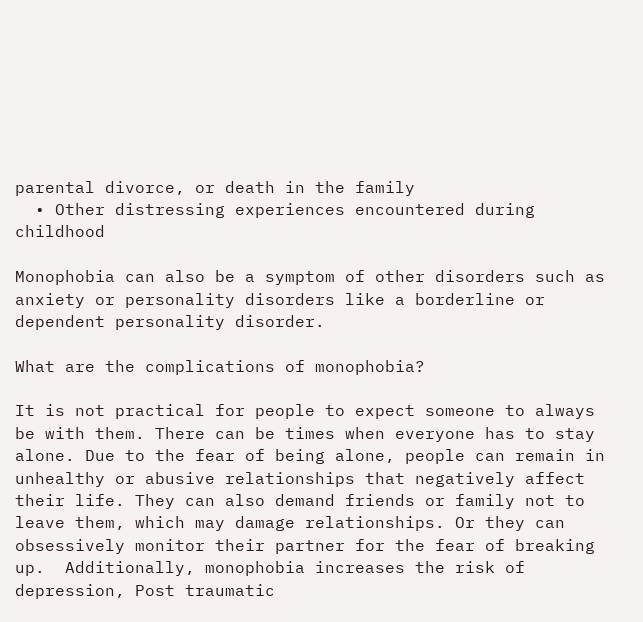parental divorce, or death in the family
  • Other distressing experiences encountered during childhood

Monophobia can also be a symptom of other disorders such as anxiety or personality disorders like a borderline or dependent personality disorder.

What are the complications of monophobia?

It is not practical for people to expect someone to always be with them. There can be times when everyone has to stay alone. Due to the fear of being alone, people can remain in unhealthy or abusive relationships that negatively affect their life. They can also demand friends or family not to leave them, which may damage relationships. Or they can obsessively monitor their partner for the fear of breaking up.  Additionally, monophobia increases the risk of depression, Post traumatic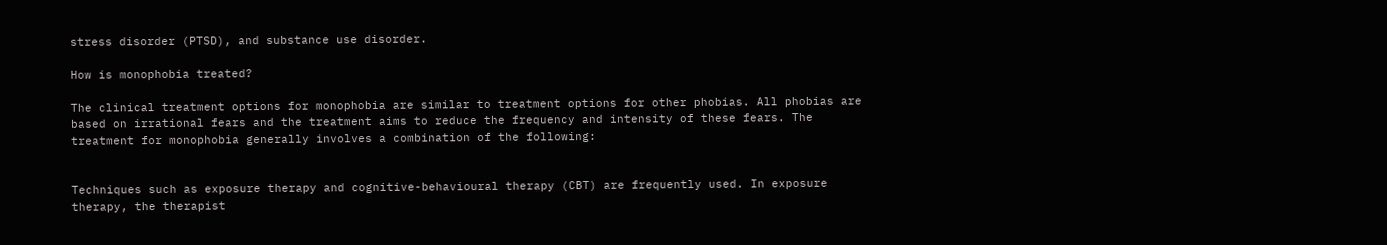stress disorder (PTSD), and substance use disorder.

How is monophobia treated?

The clinical treatment options for monophobia are similar to treatment options for other phobias. All phobias are based on irrational fears and the treatment aims to reduce the frequency and intensity of these fears. The treatment for monophobia generally involves a combination of the following:


Techniques such as exposure therapy and cognitive-behavioural therapy (CBT) are frequently used. In exposure therapy, the therapist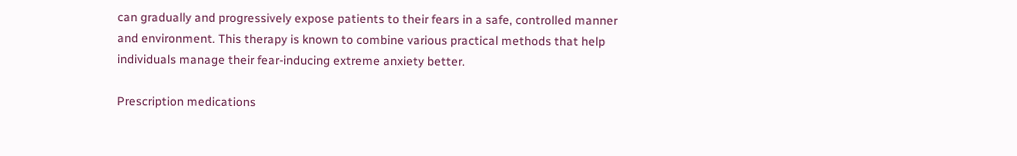can gradually and progressively expose patients to their fears in a safe, controlled manner and environment. This therapy is known to combine various practical methods that help individuals manage their fear-inducing extreme anxiety better.

Prescription medications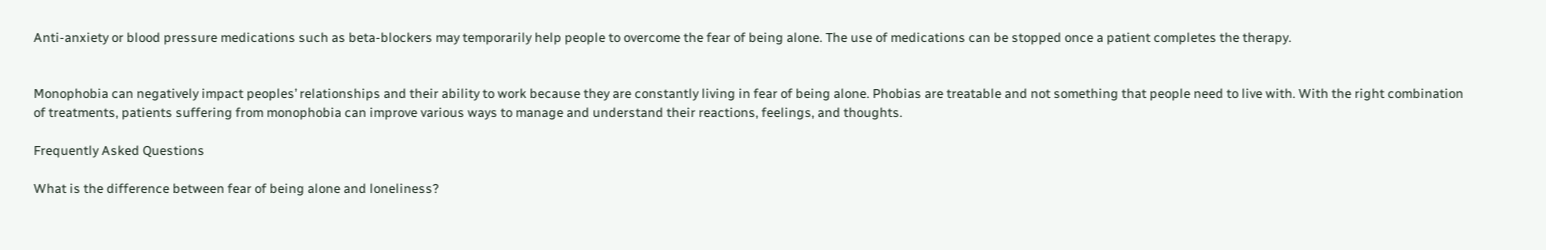Anti-anxiety or blood pressure medications such as beta-blockers may temporarily help people to overcome the fear of being alone. The use of medications can be stopped once a patient completes the therapy.


Monophobia can negatively impact peoples’ relationships and their ability to work because they are constantly living in fear of being alone. Phobias are treatable and not something that people need to live with. With the right combination of treatments, patients suffering from monophobia can improve various ways to manage and understand their reactions, feelings, and thoughts.

Frequently Asked Questions

What is the difference between fear of being alone and loneliness?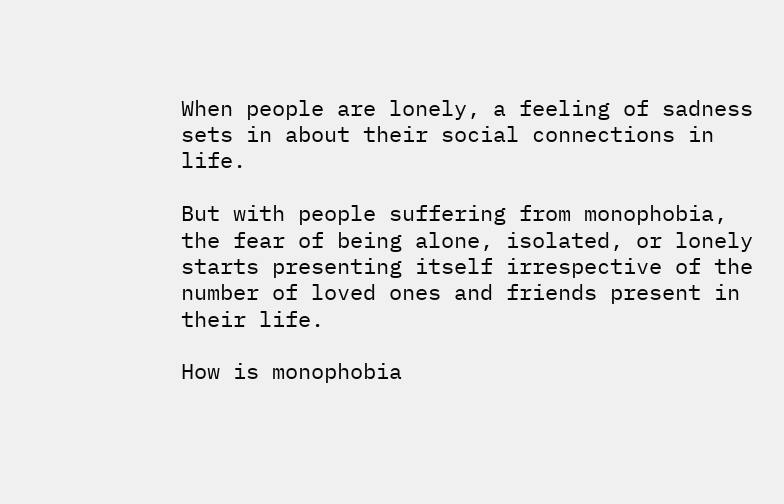When people are lonely, a feeling of sadness sets in about their social connections in life.

But with people suffering from monophobia, the fear of being alone, isolated, or lonely starts presenting itself irrespective of the number of loved ones and friends present in their life.

How is monophobia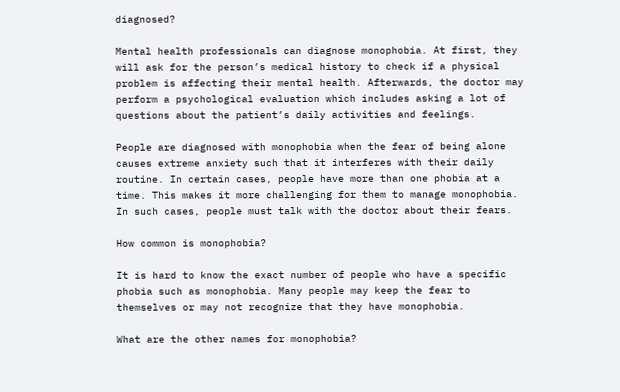diagnosed?

Mental health professionals can diagnose monophobia. At first, they will ask for the person’s medical history to check if a physical problem is affecting their mental health. Afterwards, the doctor may perform a psychological evaluation which includes asking a lot of questions about the patient’s daily activities and feelings.

People are diagnosed with monophobia when the fear of being alone causes extreme anxiety such that it interferes with their daily routine. In certain cases, people have more than one phobia at a time. This makes it more challenging for them to manage monophobia. In such cases, people must talk with the doctor about their fears.

How common is monophobia?

It is hard to know the exact number of people who have a specific phobia such as monophobia. Many people may keep the fear to themselves or may not recognize that they have monophobia.

What are the other names for monophobia?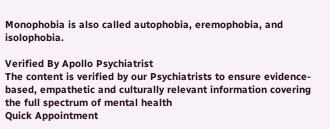Monophobia is also called autophobia, eremophobia, and isolophobia.

Verified By Apollo Psychiatrist
The content is verified by our Psychiatrists to ensure evidence-based, empathetic and culturally relevant information covering the full spectrum of mental health
Quick Appointment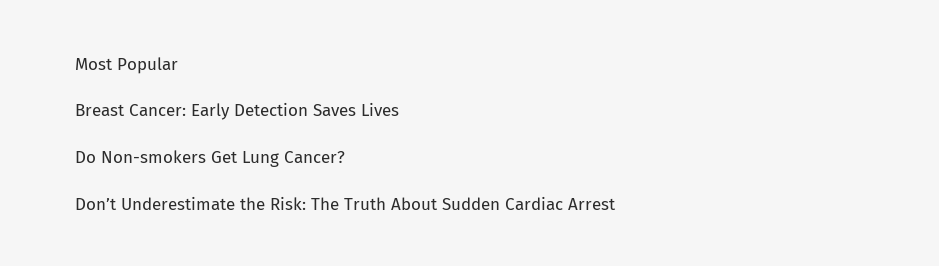Most Popular

Breast Cancer: Early Detection Saves Lives

Do Non-smokers Get Lung Cancer?

Don’t Underestimate the Risk: The Truth About Sudden Cardiac Arrest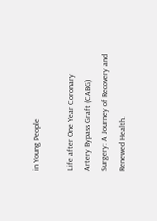in Young People

Life after One Year Coronary Artery Bypass Graft (CABG) Surgery: A Journey of Recovery and Renewed Health.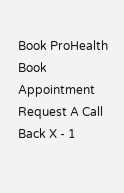Book ProHealth Book Appointment
Request A Call Back X - 1